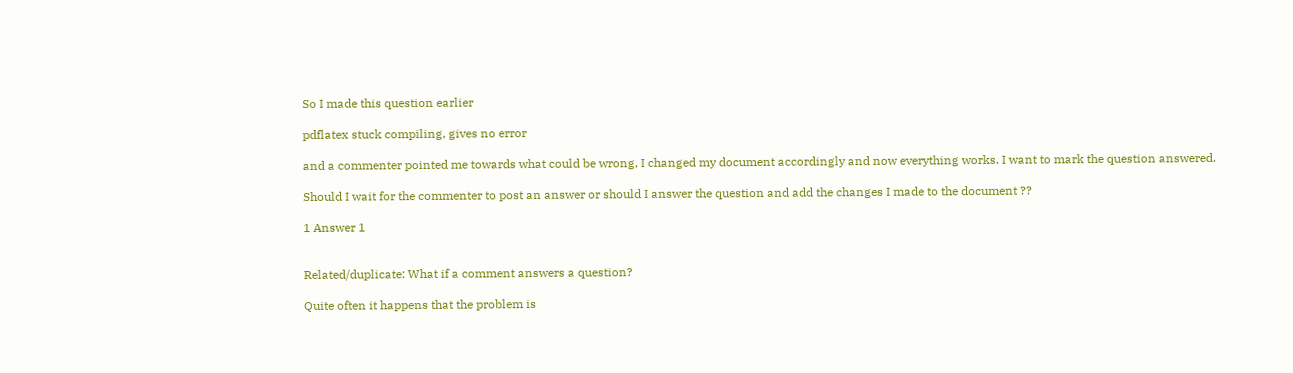So I made this question earlier

pdflatex stuck compiling, gives no error

and a commenter pointed me towards what could be wrong, I changed my document accordingly and now everything works. I want to mark the question answered.

Should I wait for the commenter to post an answer or should I answer the question and add the changes I made to the document ??

1 Answer 1


Related/duplicate: What if a comment answers a question?

Quite often it happens that the problem is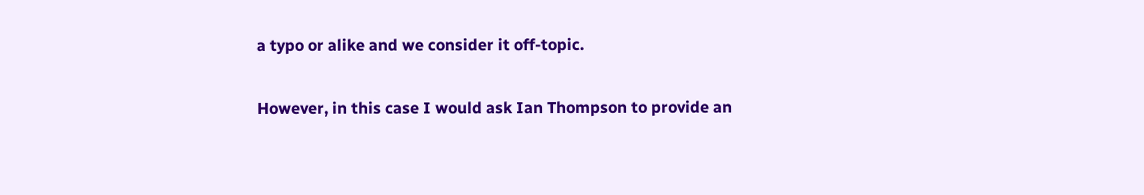a typo or alike and we consider it off-topic.

However, in this case I would ask Ian Thompson to provide an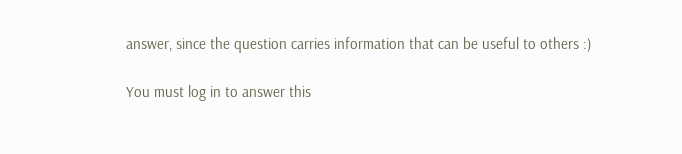answer, since the question carries information that can be useful to others :)

You must log in to answer this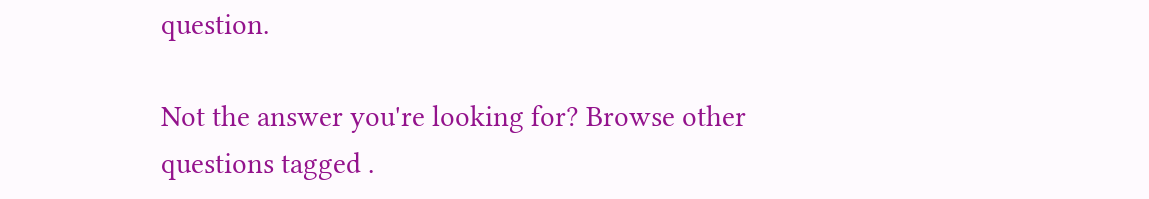question.

Not the answer you're looking for? Browse other questions tagged .